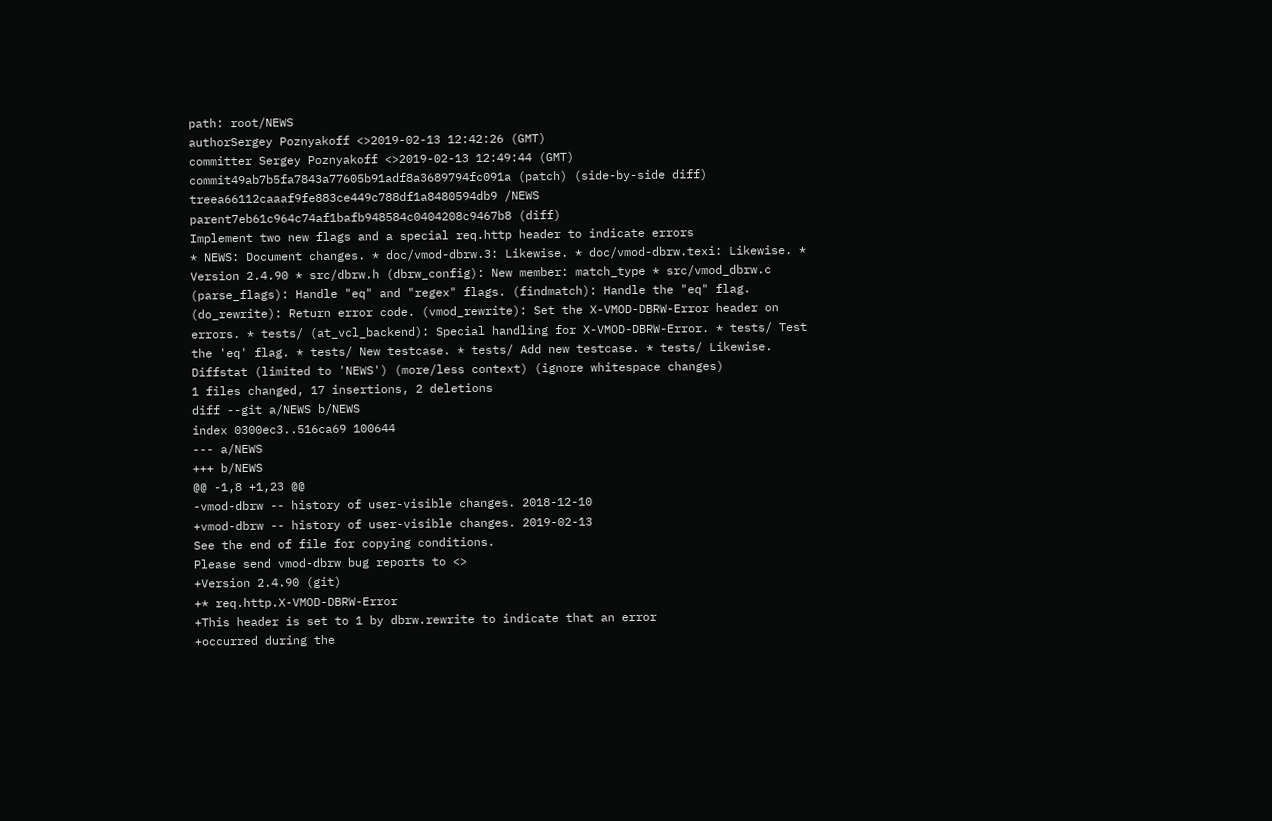path: root/NEWS
authorSergey Poznyakoff <>2019-02-13 12:42:26 (GMT)
committer Sergey Poznyakoff <>2019-02-13 12:49:44 (GMT)
commit49ab7b5fa7843a77605b91adf8a3689794fc091a (patch) (side-by-side diff)
treea66112caaaf9fe883ce449c788df1a8480594db9 /NEWS
parent7eb61c964c74af1bafb948584c0404208c9467b8 (diff)
Implement two new flags and a special req.http header to indicate errors
* NEWS: Document changes. * doc/vmod-dbrw.3: Likewise. * doc/vmod-dbrw.texi: Likewise. * Version 2.4.90 * src/dbrw.h (dbrw_config): New member: match_type * src/vmod_dbrw.c (parse_flags): Handle "eq" and "regex" flags. (findmatch): Handle the "eq" flag. (do_rewrite): Return error code. (vmod_rewrite): Set the X-VMOD-DBRW-Error header on errors. * tests/ (at_vcl_backend): Special handling for X-VMOD-DBRW-Error. * tests/ Test the 'eq' flag. * tests/ New testcase. * tests/ Add new testcase. * tests/ Likewise.
Diffstat (limited to 'NEWS') (more/less context) (ignore whitespace changes)
1 files changed, 17 insertions, 2 deletions
diff --git a/NEWS b/NEWS
index 0300ec3..516ca69 100644
--- a/NEWS
+++ b/NEWS
@@ -1,8 +1,23 @@
-vmod-dbrw -- history of user-visible changes. 2018-12-10
+vmod-dbrw -- history of user-visible changes. 2019-02-13
See the end of file for copying conditions.
Please send vmod-dbrw bug reports to <>
+Version 2.4.90 (git)
+* req.http.X-VMOD-DBRW-Error
+This header is set to 1 by dbrw.rewrite to indicate that an error
+occurred during the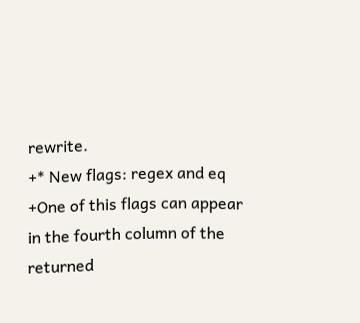rewrite.
+* New flags: regex and eq
+One of this flags can appear in the fourth column of the returned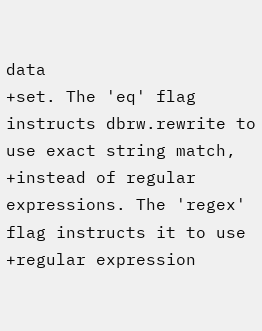data
+set. The 'eq' flag instructs dbrw.rewrite to use exact string match,
+instead of regular expressions. The 'regex' flag instructs it to use
+regular expression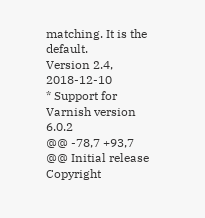matching. It is the default.
Version 2.4, 2018-12-10
* Support for Varnish version 6.0.2
@@ -78,7 +93,7 @@ Initial release
Copyright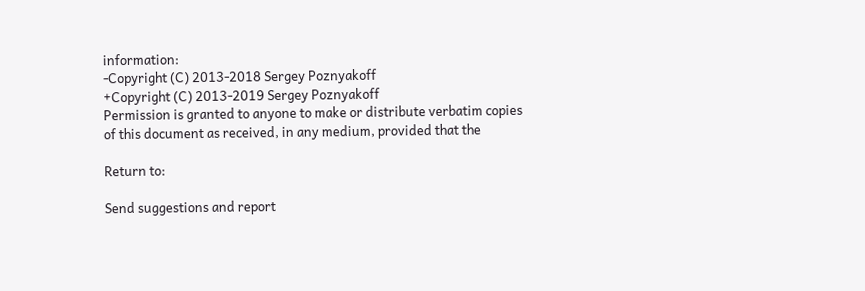information:
-Copyright (C) 2013-2018 Sergey Poznyakoff
+Copyright (C) 2013-2019 Sergey Poznyakoff
Permission is granted to anyone to make or distribute verbatim copies
of this document as received, in any medium, provided that the

Return to:

Send suggestions and report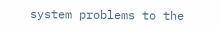system problems to the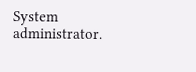System administrator.